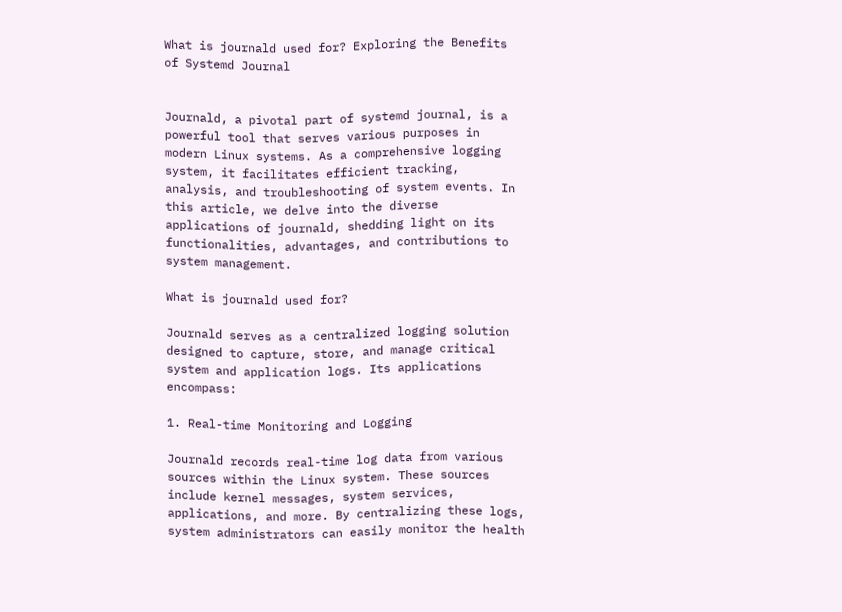What is journald used for? Exploring the Benefits of Systemd Journal


Journald, a pivotal part of systemd journal, is a powerful tool that serves various purposes in modern Linux systems. As a comprehensive logging system, it facilitates efficient tracking, analysis, and troubleshooting of system events. In this article, we delve into the diverse applications of journald, shedding light on its functionalities, advantages, and contributions to system management.

What is journald used for?

Journald serves as a centralized logging solution designed to capture, store, and manage critical system and application logs. Its applications encompass:

1. Real-time Monitoring and Logging

Journald records real-time log data from various sources within the Linux system. These sources include kernel messages, system services, applications, and more. By centralizing these logs, system administrators can easily monitor the health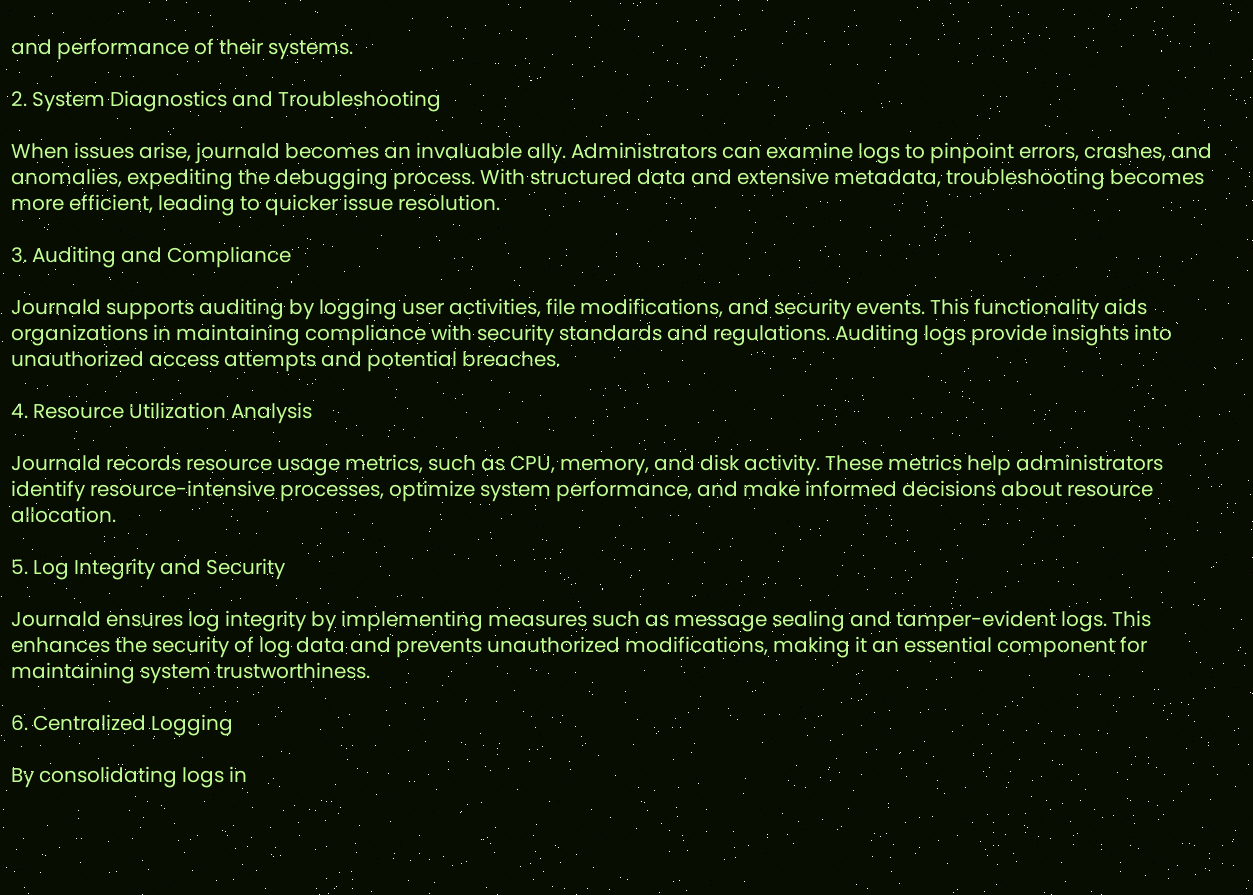and performance of their systems.

2. System Diagnostics and Troubleshooting

When issues arise, journald becomes an invaluable ally. Administrators can examine logs to pinpoint errors, crashes, and anomalies, expediting the debugging process. With structured data and extensive metadata, troubleshooting becomes more efficient, leading to quicker issue resolution.

3. Auditing and Compliance

Journald supports auditing by logging user activities, file modifications, and security events. This functionality aids organizations in maintaining compliance with security standards and regulations. Auditing logs provide insights into unauthorized access attempts and potential breaches.

4. Resource Utilization Analysis

Journald records resource usage metrics, such as CPU, memory, and disk activity. These metrics help administrators identify resource-intensive processes, optimize system performance, and make informed decisions about resource allocation.

5. Log Integrity and Security

Journald ensures log integrity by implementing measures such as message sealing and tamper-evident logs. This enhances the security of log data and prevents unauthorized modifications, making it an essential component for maintaining system trustworthiness.

6. Centralized Logging

By consolidating logs in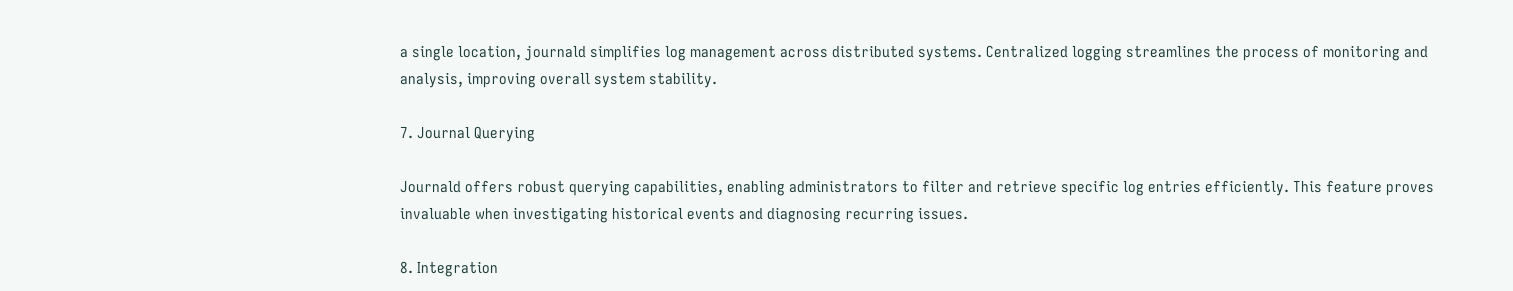a single location, journald simplifies log management across distributed systems. Centralized logging streamlines the process of monitoring and analysis, improving overall system stability.

7. Journal Querying

Journald offers robust querying capabilities, enabling administrators to filter and retrieve specific log entries efficiently. This feature proves invaluable when investigating historical events and diagnosing recurring issues.

8. Integration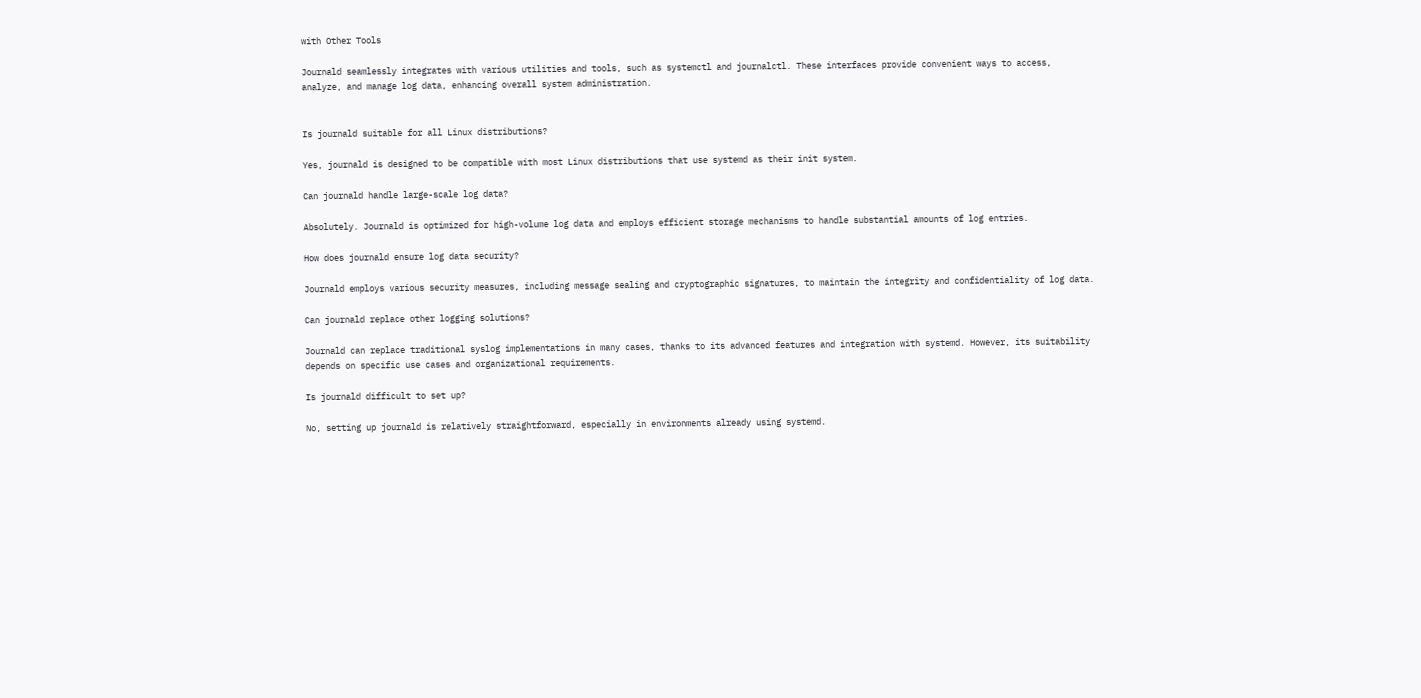with Other Tools

Journald seamlessly integrates with various utilities and tools, such as systemctl and journalctl. These interfaces provide convenient ways to access, analyze, and manage log data, enhancing overall system administration.


Is journald suitable for all Linux distributions?

Yes, journald is designed to be compatible with most Linux distributions that use systemd as their init system.

Can journald handle large-scale log data?

Absolutely. Journald is optimized for high-volume log data and employs efficient storage mechanisms to handle substantial amounts of log entries.

How does journald ensure log data security?

Journald employs various security measures, including message sealing and cryptographic signatures, to maintain the integrity and confidentiality of log data.

Can journald replace other logging solutions?

Journald can replace traditional syslog implementations in many cases, thanks to its advanced features and integration with systemd. However, its suitability depends on specific use cases and organizational requirements.

Is journald difficult to set up?

No, setting up journald is relatively straightforward, especially in environments already using systemd.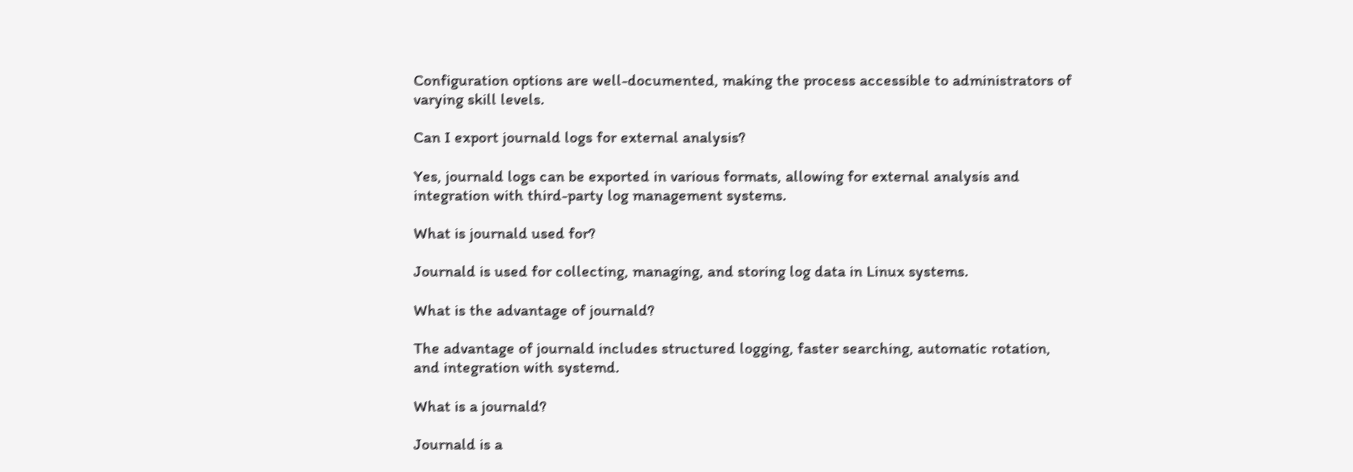Configuration options are well-documented, making the process accessible to administrators of varying skill levels.

Can I export journald logs for external analysis?

Yes, journald logs can be exported in various formats, allowing for external analysis and integration with third-party log management systems.

What is journald used for?

Journald is used for collecting, managing, and storing log data in Linux systems.

What is the advantage of journald?

The advantage of journald includes structured logging, faster searching, automatic rotation, and integration with systemd.

What is a journald?

Journald is a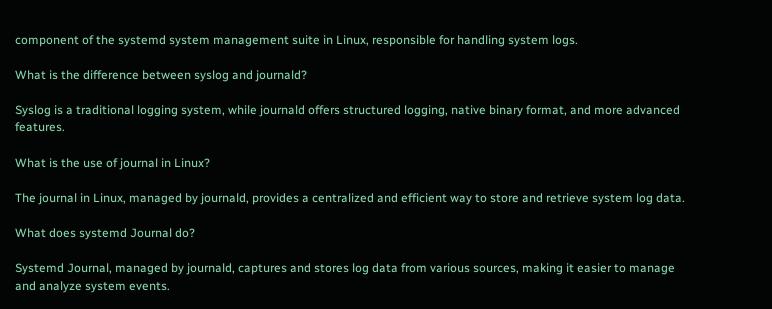component of the systemd system management suite in Linux, responsible for handling system logs.

What is the difference between syslog and journald?

Syslog is a traditional logging system, while journald offers structured logging, native binary format, and more advanced features.

What is the use of journal in Linux?

The journal in Linux, managed by journald, provides a centralized and efficient way to store and retrieve system log data.

What does systemd Journal do?

Systemd Journal, managed by journald, captures and stores log data from various sources, making it easier to manage and analyze system events.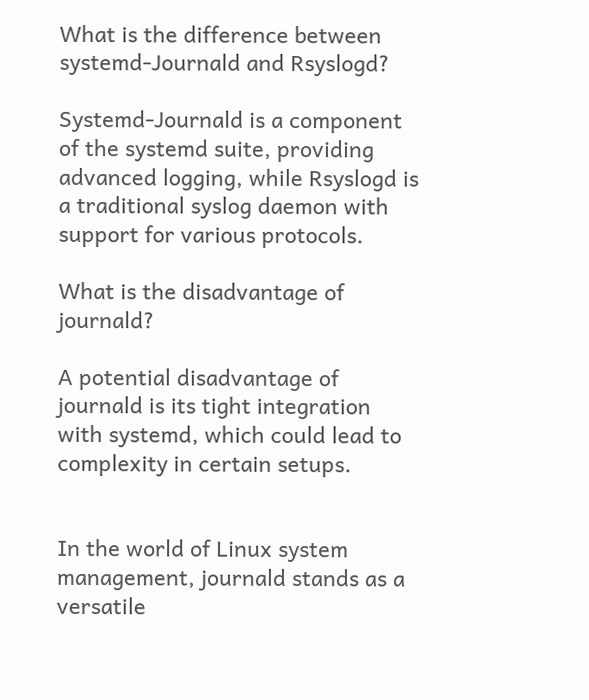What is the difference between systemd-Journald and Rsyslogd?

Systemd-Journald is a component of the systemd suite, providing advanced logging, while Rsyslogd is a traditional syslog daemon with support for various protocols.

What is the disadvantage of journald?

A potential disadvantage of journald is its tight integration with systemd, which could lead to complexity in certain setups.


In the world of Linux system management, journald stands as a versatile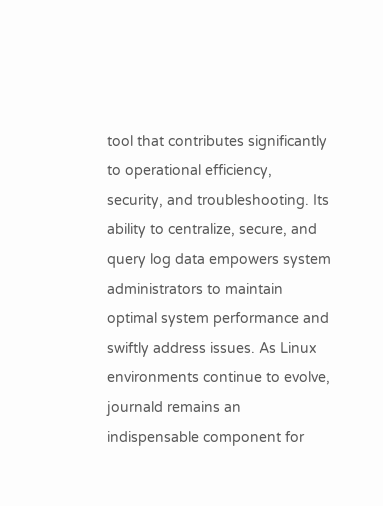tool that contributes significantly to operational efficiency, security, and troubleshooting. Its ability to centralize, secure, and query log data empowers system administrators to maintain optimal system performance and swiftly address issues. As Linux environments continue to evolve, journald remains an indispensable component for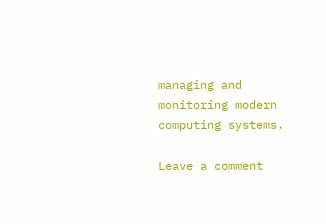managing and monitoring modern computing systems.

Leave a comment